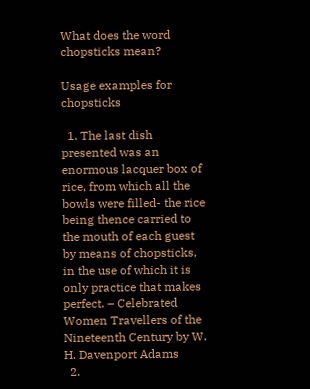What does the word chopsticks mean?

Usage examples for chopsticks

  1. The last dish presented was an enormous lacquer box of rice, from which all the bowls were filled- the rice being thence carried to the mouth of each guest by means of chopsticks, in the use of which it is only practice that makes perfect. – Celebrated Women Travellers of the Nineteenth Century by W. H. Davenport Adams
  2.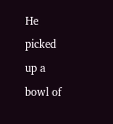He picked up a bowl of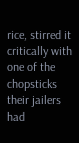rice, stirred it critically with one of the chopsticks their jailers had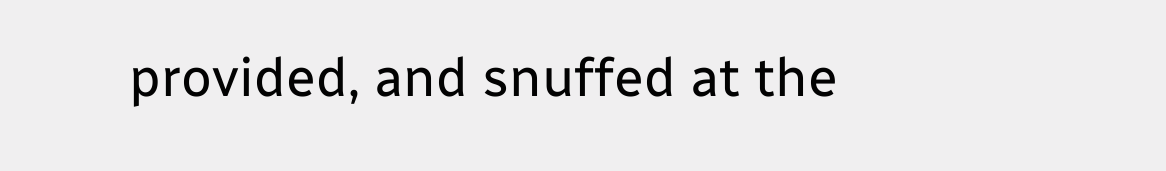provided, and snuffed at the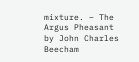mixture. – The Argus Pheasant by John Charles Beecham